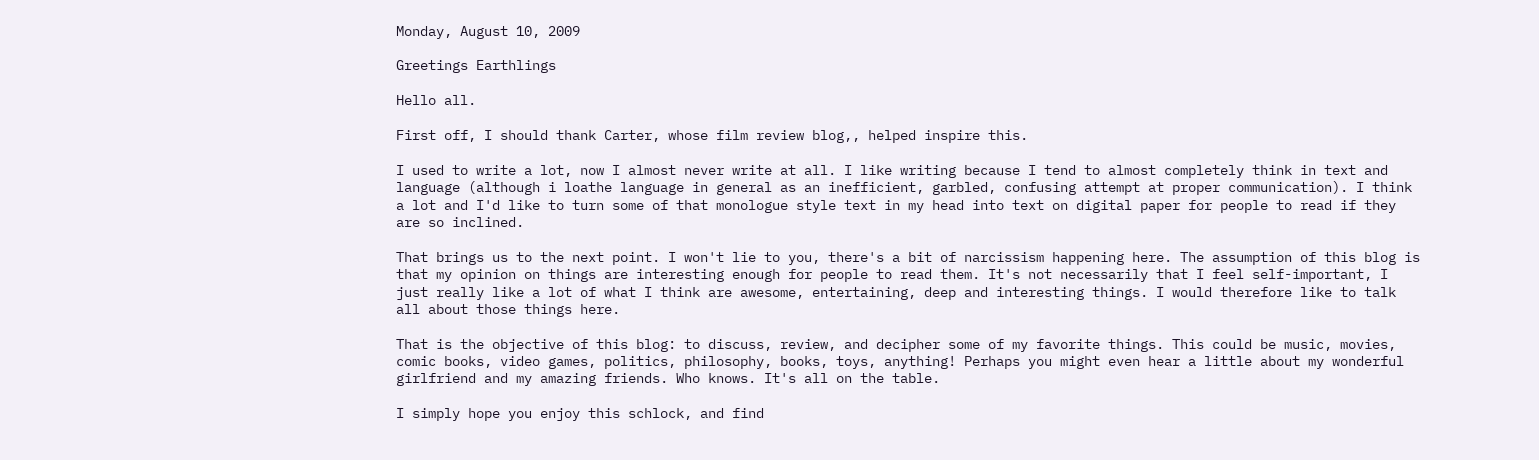Monday, August 10, 2009

Greetings Earthlings

Hello all.

First off, I should thank Carter, whose film review blog,, helped inspire this.

I used to write a lot, now I almost never write at all. I like writing because I tend to almost completely think in text and language (although i loathe language in general as an inefficient, garbled, confusing attempt at proper communication). I think a lot and I'd like to turn some of that monologue style text in my head into text on digital paper for people to read if they are so inclined.

That brings us to the next point. I won't lie to you, there's a bit of narcissism happening here. The assumption of this blog is that my opinion on things are interesting enough for people to read them. It's not necessarily that I feel self-important, I just really like a lot of what I think are awesome, entertaining, deep and interesting things. I would therefore like to talk all about those things here.

That is the objective of this blog: to discuss, review, and decipher some of my favorite things. This could be music, movies, comic books, video games, politics, philosophy, books, toys, anything! Perhaps you might even hear a little about my wonderful girlfriend and my amazing friends. Who knows. It's all on the table.

I simply hope you enjoy this schlock, and find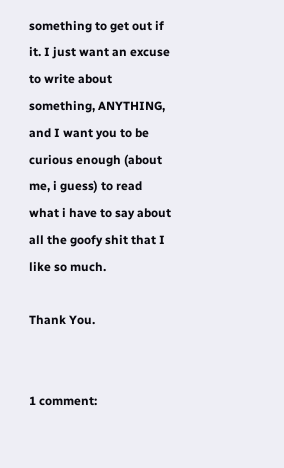something to get out if it. I just want an excuse to write about something, ANYTHING, and I want you to be curious enough (about me, i guess) to read what i have to say about all the goofy shit that I like so much.

Thank You.


1 comment: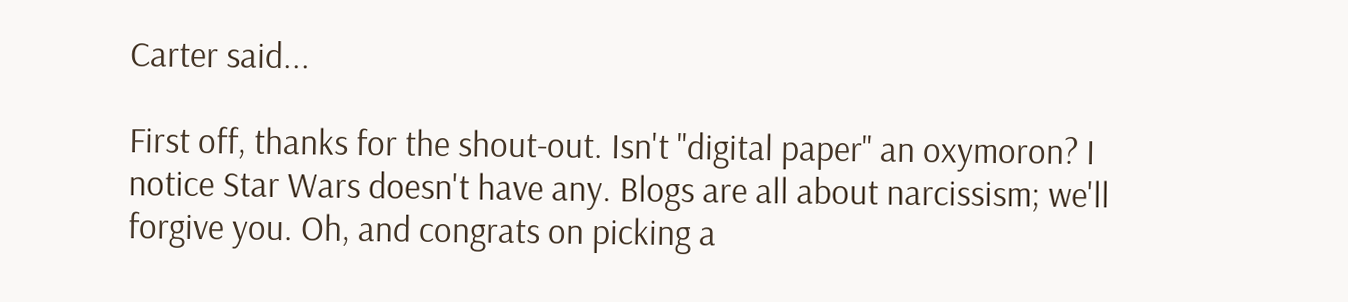Carter said...

First off, thanks for the shout-out. Isn't "digital paper" an oxymoron? I notice Star Wars doesn't have any. Blogs are all about narcissism; we'll forgive you. Oh, and congrats on picking a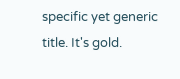specific yet generic title. It's gold.